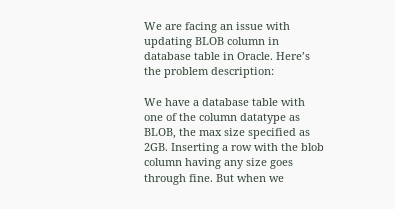We are facing an issue with updating BLOB column in database table in Oracle. Here’s the problem description:

We have a database table with one of the column datatype as BLOB, the max size specified as 2GB. Inserting a row with the blob column having any size goes through fine. But when we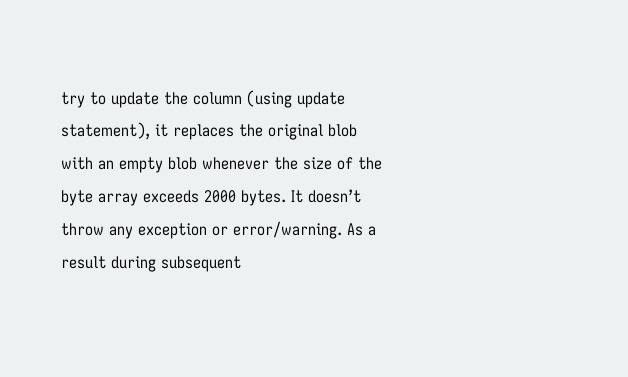try to update the column (using update statement), it replaces the original blob with an empty blob whenever the size of the byte array exceeds 2000 bytes. It doesn’t throw any exception or error/warning. As a result during subsequent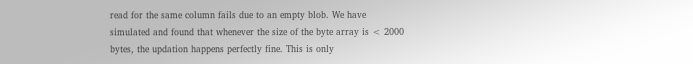read for the same column fails due to an empty blob. We have simulated and found that whenever the size of the byte array is < 2000 bytes, the updation happens perfectly fine. This is only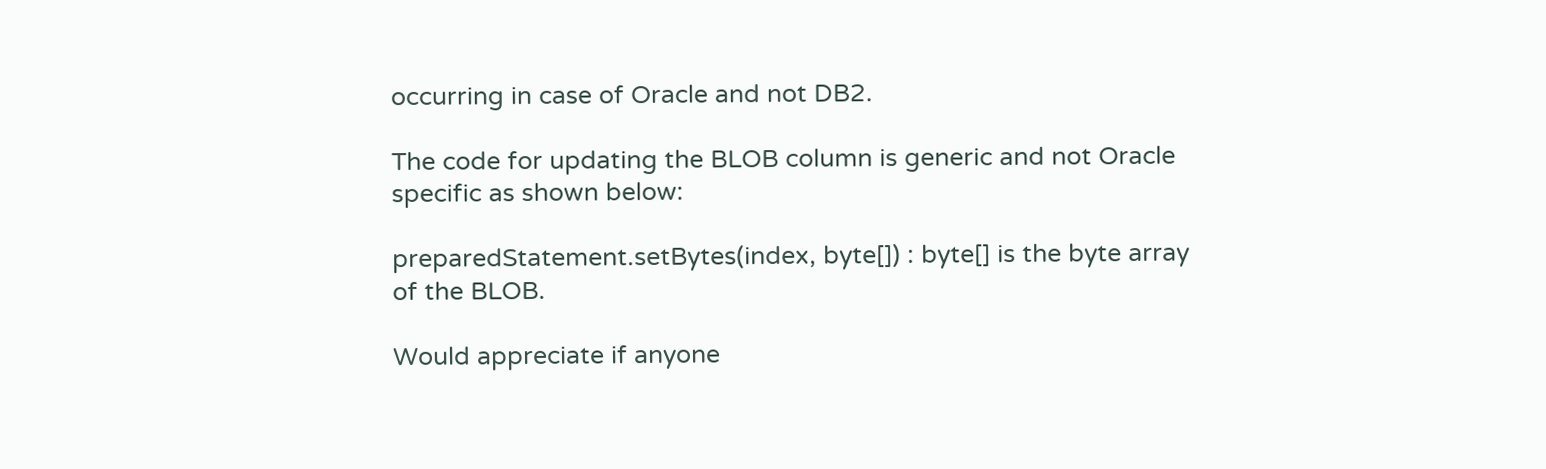occurring in case of Oracle and not DB2.

The code for updating the BLOB column is generic and not Oracle specific as shown below:

preparedStatement.setBytes(index, byte[]) : byte[] is the byte array of the BLOB.

Would appreciate if anyone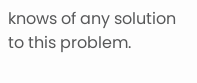knows of any solution to this problem.